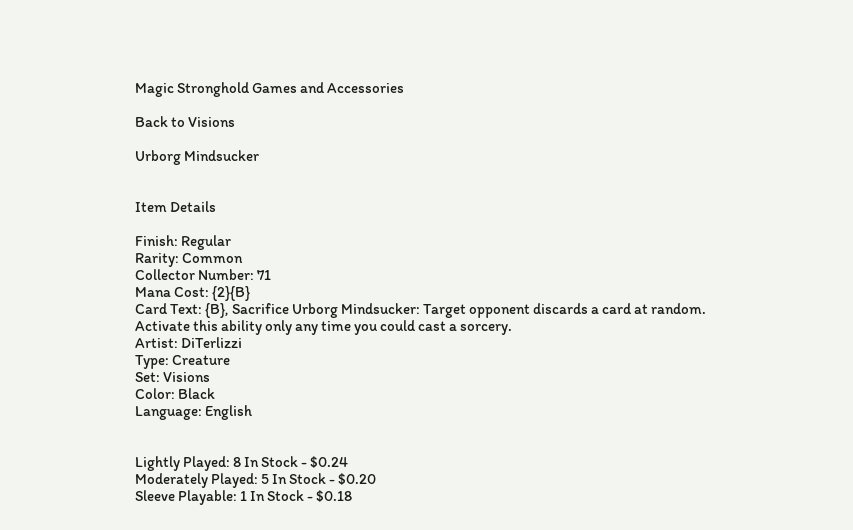Magic Stronghold Games and Accessories

Back to Visions

Urborg Mindsucker


Item Details

Finish: Regular
Rarity: Common
Collector Number: 71
Mana Cost: {2}{B}
Card Text: {B}, Sacrifice Urborg Mindsucker: Target opponent discards a card at random. Activate this ability only any time you could cast a sorcery.
Artist: DiTerlizzi
Type: Creature
Set: Visions
Color: Black
Language: English


Lightly Played: 8 In Stock - $0.24
Moderately Played: 5 In Stock - $0.20
Sleeve Playable: 1 In Stock - $0.18